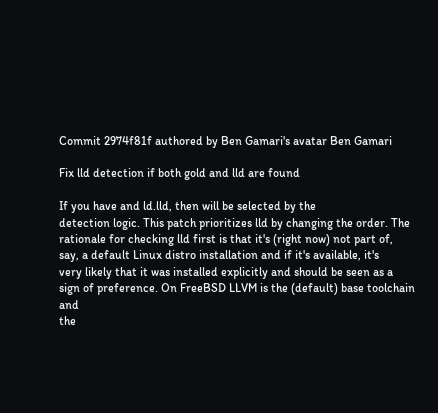Commit 2974f81f authored by Ben Gamari's avatar Ben Gamari

Fix lld detection if both gold and lld are found

If you have and ld.lld, then will be selected by the
detection logic. This patch prioritizes lld by changing the order. The
rationale for checking lld first is that it's (right now) not part of,
say, a default Linux distro installation and if it's available, it's
very likely that it was installed explicitly and should be seen as a
sign of preference. On FreeBSD LLVM is the (default) base toolchain and
the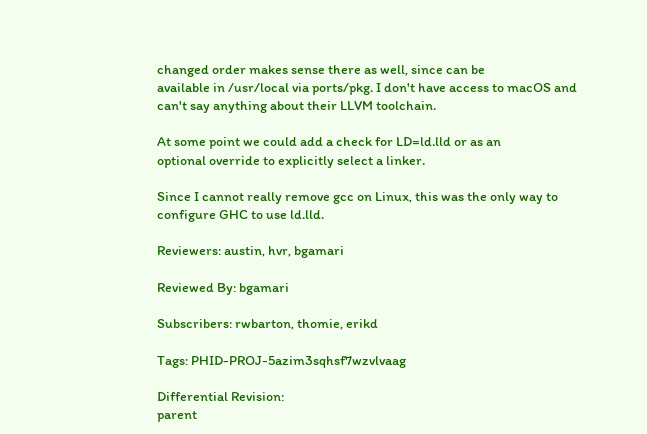changed order makes sense there as well, since can be
available in /usr/local via ports/pkg. I don't have access to macOS and
can't say anything about their LLVM toolchain.

At some point we could add a check for LD=ld.lld or as an
optional override to explicitly select a linker.

Since I cannot really remove gcc on Linux, this was the only way to
configure GHC to use ld.lld.

Reviewers: austin, hvr, bgamari

Reviewed By: bgamari

Subscribers: rwbarton, thomie, erikd

Tags: PHID-PROJ-5azim3sqhsf7wzvlvaag

Differential Revision:
parent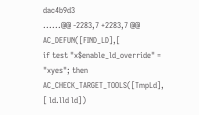dac4b9d3
......@@ -2283,7 +2283,7 @@ AC_DEFUN([FIND_LD],[
if test "x$enable_ld_override" = "xyes"; then
AC_CHECK_TARGET_TOOLS([TmpLd], [ ld.lld ld])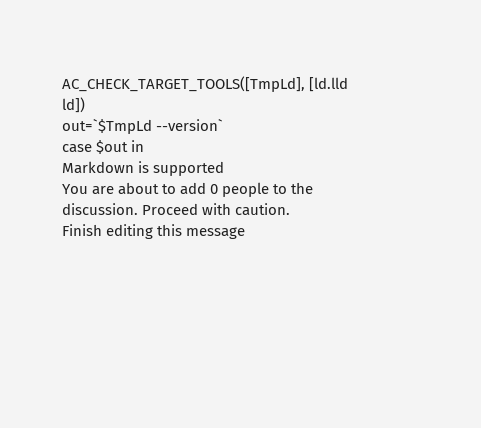AC_CHECK_TARGET_TOOLS([TmpLd], [ld.lld ld])
out=`$TmpLd --version`
case $out in
Markdown is supported
You are about to add 0 people to the discussion. Proceed with caution.
Finish editing this message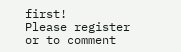first!
Please register or to comment